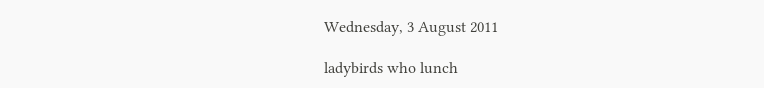Wednesday, 3 August 2011

ladybirds who lunch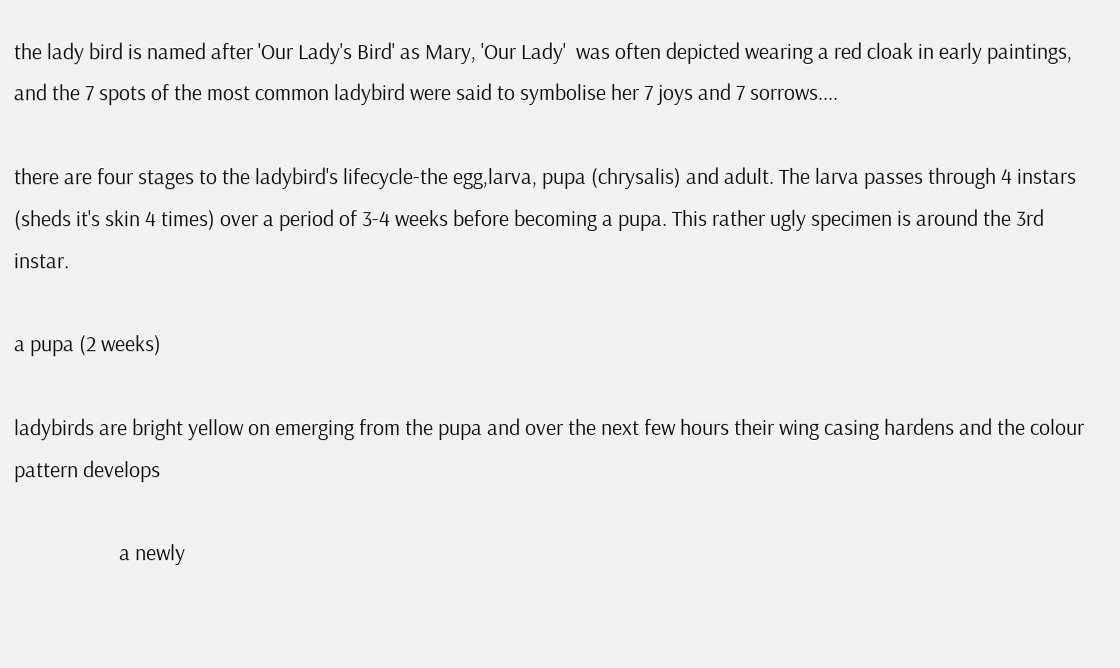the lady bird is named after 'Our Lady's Bird' as Mary, 'Our Lady'  was often depicted wearing a red cloak in early paintings, and the 7 spots of the most common ladybird were said to symbolise her 7 joys and 7 sorrows....

there are four stages to the ladybird's lifecycle-the egg,larva, pupa (chrysalis) and adult. The larva passes through 4 instars (sheds it's skin 4 times) over a period of 3-4 weeks before becoming a pupa. This rather ugly specimen is around the 3rd instar.

a pupa (2 weeks)

ladybirds are bright yellow on emerging from the pupa and over the next few hours their wing casing hardens and the colour pattern develops

                     a newly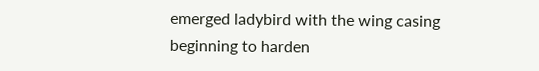emerged ladybird with the wing casing beginning to harden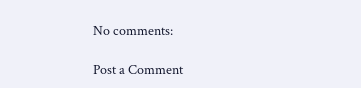No comments:

Post a Comment